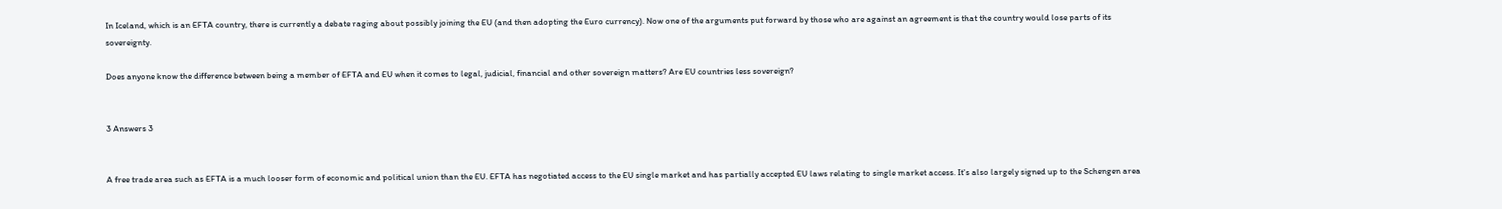In Iceland, which is an EFTA country, there is currently a debate raging about possibly joining the EU (and then adopting the Euro currency). Now one of the arguments put forward by those who are against an agreement is that the country would lose parts of its sovereignty.

Does anyone know the difference between being a member of EFTA and EU when it comes to legal, judicial, financial and other sovereign matters? Are EU countries less sovereign?


3 Answers 3


A free trade area such as EFTA is a much looser form of economic and political union than the EU. EFTA has negotiated access to the EU single market and has partially accepted EU laws relating to single market access. It's also largely signed up to the Schengen area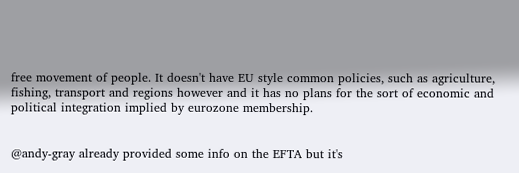free movement of people. It doesn't have EU style common policies, such as agriculture, fishing, transport and regions however and it has no plans for the sort of economic and political integration implied by eurozone membership.


@andy-gray already provided some info on the EFTA but it's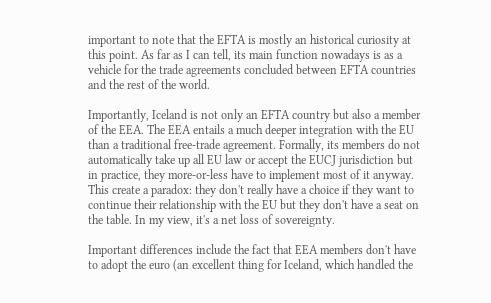important to note that the EFTA is mostly an historical curiosity at this point. As far as I can tell, its main function nowadays is as a vehicle for the trade agreements concluded between EFTA countries and the rest of the world.

Importantly, Iceland is not only an EFTA country but also a member of the EEA. The EEA entails a much deeper integration with the EU than a traditional free-trade agreement. Formally, its members do not automatically take up all EU law or accept the EUCJ jurisdiction but in practice, they more-or-less have to implement most of it anyway. This create a paradox: they don't really have a choice if they want to continue their relationship with the EU but they don't have a seat on the table. In my view, it's a net loss of sovereignty.

Important differences include the fact that EEA members don't have to adopt the euro (an excellent thing for Iceland, which handled the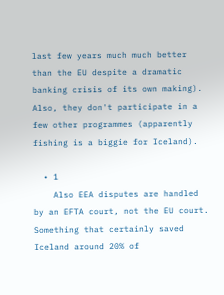last few years much much better than the EU despite a dramatic banking crisis of its own making). Also, they don't participate in a few other programmes (apparently fishing is a biggie for Iceland).

  • 1
    Also EEA disputes are handled by an EFTA court, not the EU court. Something that certainly saved Iceland around 20% of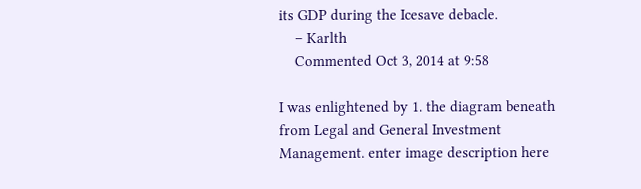its GDP during the Icesave debacle.
    – Karlth
    Commented Oct 3, 2014 at 9:58

I was enlightened by 1. the diagram beneath from Legal and General Investment Management. enter image description here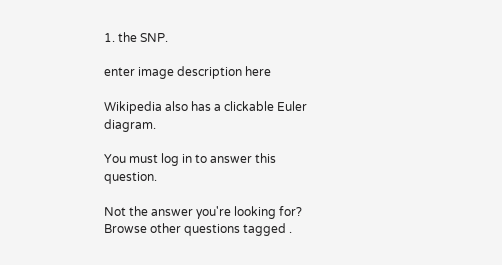1. the SNP.

enter image description here

Wikipedia also has a clickable Euler diagram.

You must log in to answer this question.

Not the answer you're looking for? Browse other questions tagged .